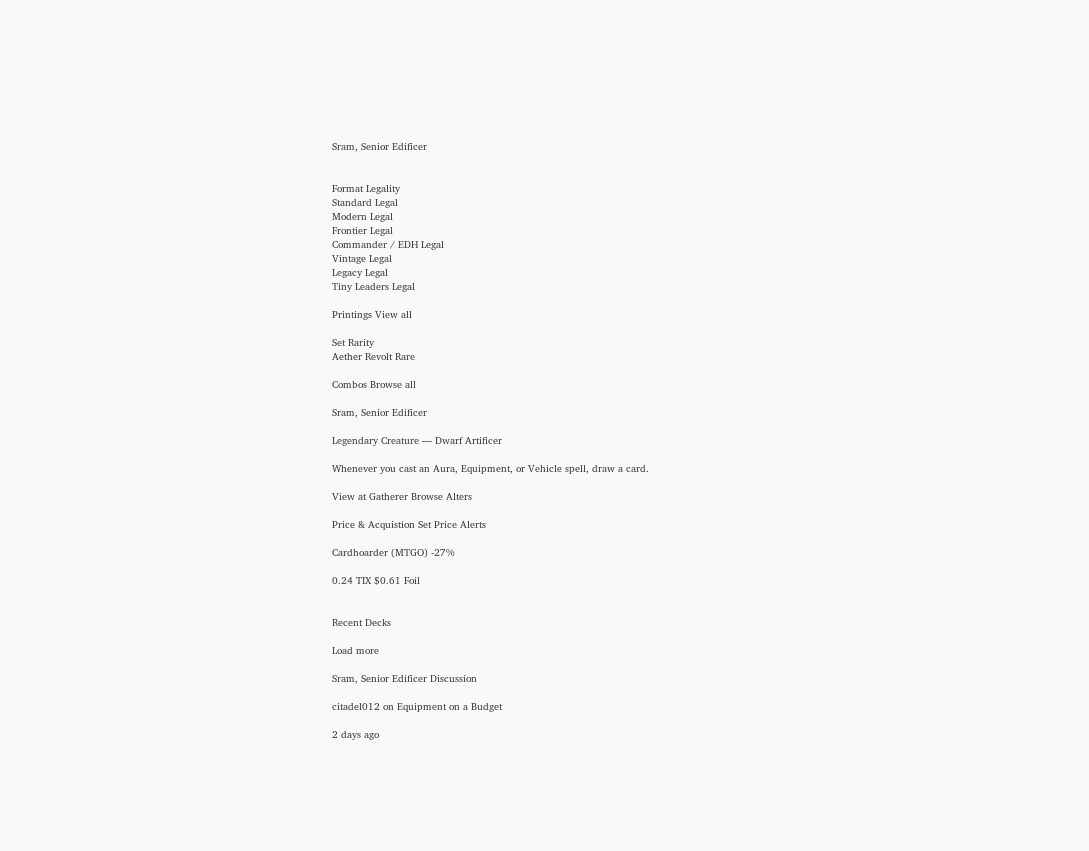Sram, Senior Edificer


Format Legality
Standard Legal
Modern Legal
Frontier Legal
Commander / EDH Legal
Vintage Legal
Legacy Legal
Tiny Leaders Legal

Printings View all

Set Rarity
Aether Revolt Rare

Combos Browse all

Sram, Senior Edificer

Legendary Creature — Dwarf Artificer

Whenever you cast an Aura, Equipment, or Vehicle spell, draw a card.

View at Gatherer Browse Alters

Price & Acquistion Set Price Alerts

Cardhoarder (MTGO) -27%

0.24 TIX $0.61 Foil


Recent Decks

Load more

Sram, Senior Edificer Discussion

citadel012 on Equipment on a Budget

2 days ago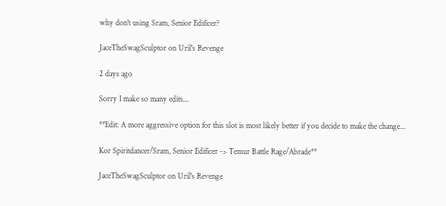why don't using Sram, Senior Edificer?

JaceTheSwagSculptor on Uril's Revenge

2 days ago

Sorry I make so many edits...

**Edit: A more aggressive option for this slot is most likely better if you decide to make the change...

Kor Spiritdancer/Sram, Senior Edificer -> Temur Battle Rage/Abrade**

JaceTheSwagSculptor on Uril's Revenge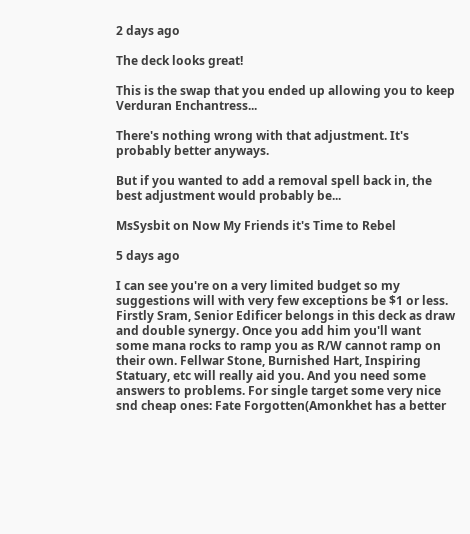2 days ago

The deck looks great!

This is the swap that you ended up allowing you to keep Verduran Enchantress...

There's nothing wrong with that adjustment. It's probably better anyways.

But if you wanted to add a removal spell back in, the best adjustment would probably be...

MsSysbit on Now My Friends it's Time to Rebel

5 days ago

I can see you're on a very limited budget so my suggestions will with very few exceptions be $1 or less. Firstly Sram, Senior Edificer belongs in this deck as draw and double synergy. Once you add him you'll want some mana rocks to ramp you as R/W cannot ramp on their own. Fellwar Stone, Burnished Hart, Inspiring Statuary, etc will really aid you. And you need some answers to problems. For single target some very nice snd cheap ones: Fate Forgotten(Amonkhet has a better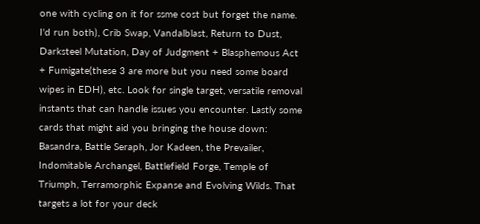one with cycling on it for ssme cost but forget the name. I'd run both), Crib Swap, Vandalblast, Return to Dust, Darksteel Mutation, Day of Judgment + Blasphemous Act + Fumigate(these 3 are more but you need some board wipes in EDH), etc. Look for single target, versatile removal instants that can handle issues you encounter. Lastly some cards that might aid you bringing the house down: Basandra, Battle Seraph, Jor Kadeen, the Prevailer, Indomitable Archangel, Battlefield Forge, Temple of Triumph, Terramorphic Expanse and Evolving Wilds. That targets a lot for your deck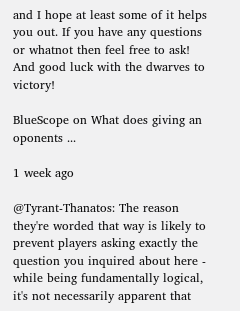and I hope at least some of it helps you out. If you have any questions or whatnot then feel free to ask! And good luck with the dwarves to victory!

BlueScope on What does giving an oponents ...

1 week ago

@Tyrant-Thanatos: The reason they're worded that way is likely to prevent players asking exactly the question you inquired about here - while being fundamentally logical, it's not necessarily apparent that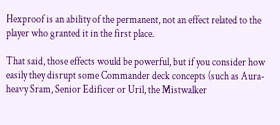Hexproof is an ability of the permanent, not an effect related to the player who granted it in the first place.

That said, those effects would be powerful, but if you consider how easily they disrupt some Commander deck concepts (such as Aura-heavy Sram, Senior Edificer or Uril, the Mistwalker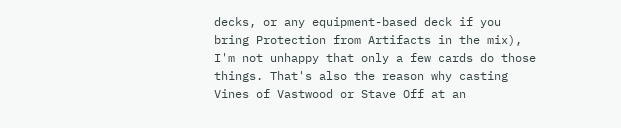decks, or any equipment-based deck if you bring Protection from Artifacts in the mix), I'm not unhappy that only a few cards do those things. That's also the reason why casting Vines of Vastwood or Stave Off at an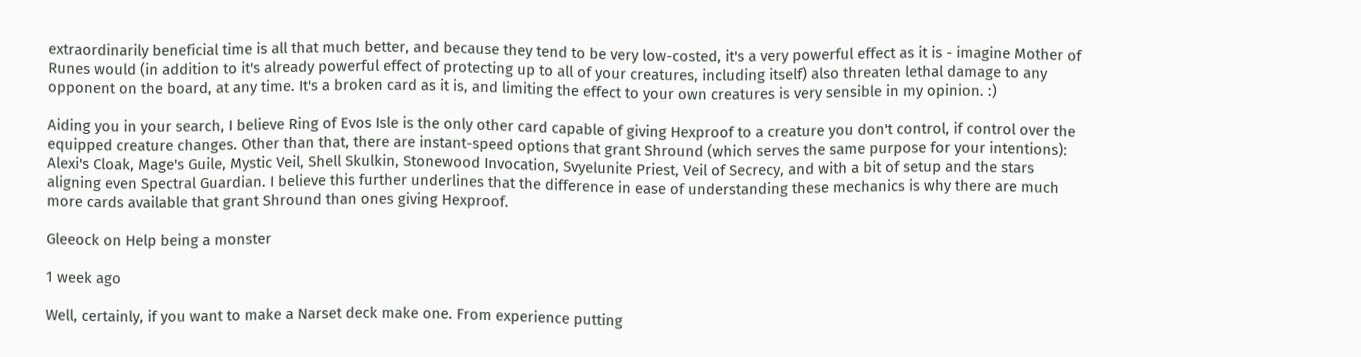extraordinarily beneficial time is all that much better, and because they tend to be very low-costed, it's a very powerful effect as it is - imagine Mother of Runes would (in addition to it's already powerful effect of protecting up to all of your creatures, including itself) also threaten lethal damage to any opponent on the board, at any time. It's a broken card as it is, and limiting the effect to your own creatures is very sensible in my opinion. :)

Aiding you in your search, I believe Ring of Evos Isle is the only other card capable of giving Hexproof to a creature you don't control, if control over the equipped creature changes. Other than that, there are instant-speed options that grant Shround (which serves the same purpose for your intentions): Alexi's Cloak, Mage's Guile, Mystic Veil, Shell Skulkin, Stonewood Invocation, Svyelunite Priest, Veil of Secrecy, and with a bit of setup and the stars aligning even Spectral Guardian. I believe this further underlines that the difference in ease of understanding these mechanics is why there are much more cards available that grant Shround than ones giving Hexproof.

Gleeock on Help being a monster

1 week ago

Well, certainly, if you want to make a Narset deck make one. From experience putting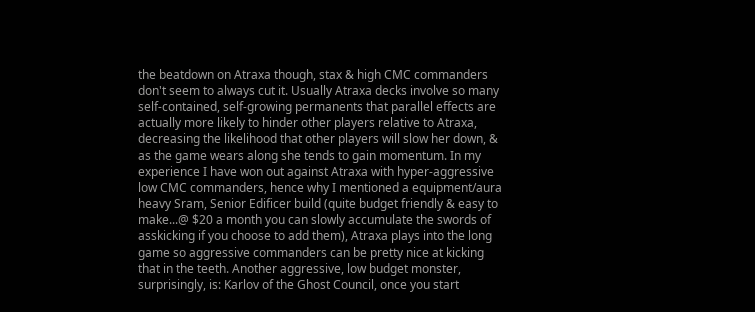the beatdown on Atraxa though, stax & high CMC commanders don't seem to always cut it. Usually Atraxa decks involve so many self-contained, self-growing permanents that parallel effects are actually more likely to hinder other players relative to Atraxa, decreasing the likelihood that other players will slow her down, & as the game wears along she tends to gain momentum. In my experience I have won out against Atraxa with hyper-aggressive low CMC commanders, hence why I mentioned a equipment/aura heavy Sram, Senior Edificer build (quite budget friendly & easy to make...@ $20 a month you can slowly accumulate the swords of asskicking if you choose to add them), Atraxa plays into the long game so aggressive commanders can be pretty nice at kicking that in the teeth. Another aggressive, low budget monster, surprisingly, is: Karlov of the Ghost Council, once you start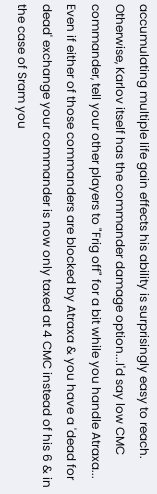accumulating multiple life gain effects his ability is surprisingly easy to reach. Otherwise, Karlov itself has the commander damage option...I'd say low CMC commander, tell your other players to "Frig off" for a bit while you handle Atraxa... Even if either of those commanders are blocked by Atraxa & you have a 'dead for dead' exchange your commander is now only taxed at 4 CMC instead of his 6 & in the case of Sram you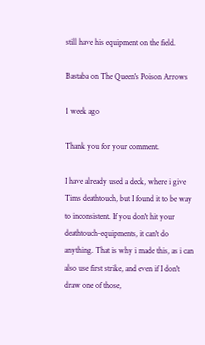still have his equipment on the field.

Bastaba on The Queen's Poison Arrows

1 week ago

Thank you for your comment.

I have already used a deck, where i give Tims deathtouch, but I found it to be way to inconsistent. If you don't hit your deathtouch-equipments, it can't do anything. That is why i made this, as i can also use first strike, and even if I don't draw one of those,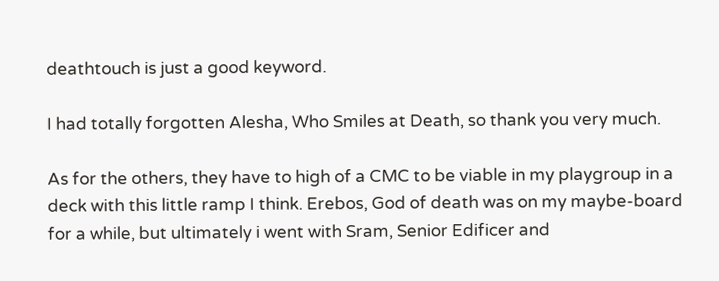deathtouch is just a good keyword.

I had totally forgotten Alesha, Who Smiles at Death, so thank you very much.

As for the others, they have to high of a CMC to be viable in my playgroup in a deck with this little ramp I think. Erebos, God of death was on my maybe-board for a while, but ultimately i went with Sram, Senior Edificer and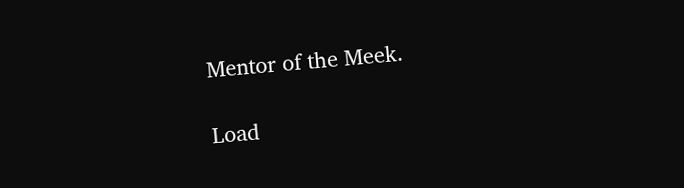Mentor of the Meek.

Load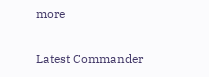more

Latest Commander